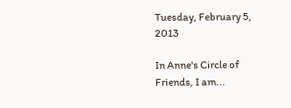Tuesday, February 5, 2013

In Anne's Circle of Friends, I am...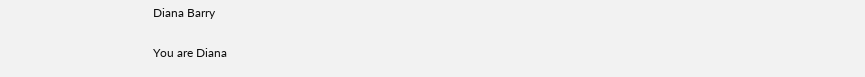Diana Barry

You are Diana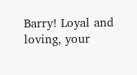Barry! Loyal and loving, your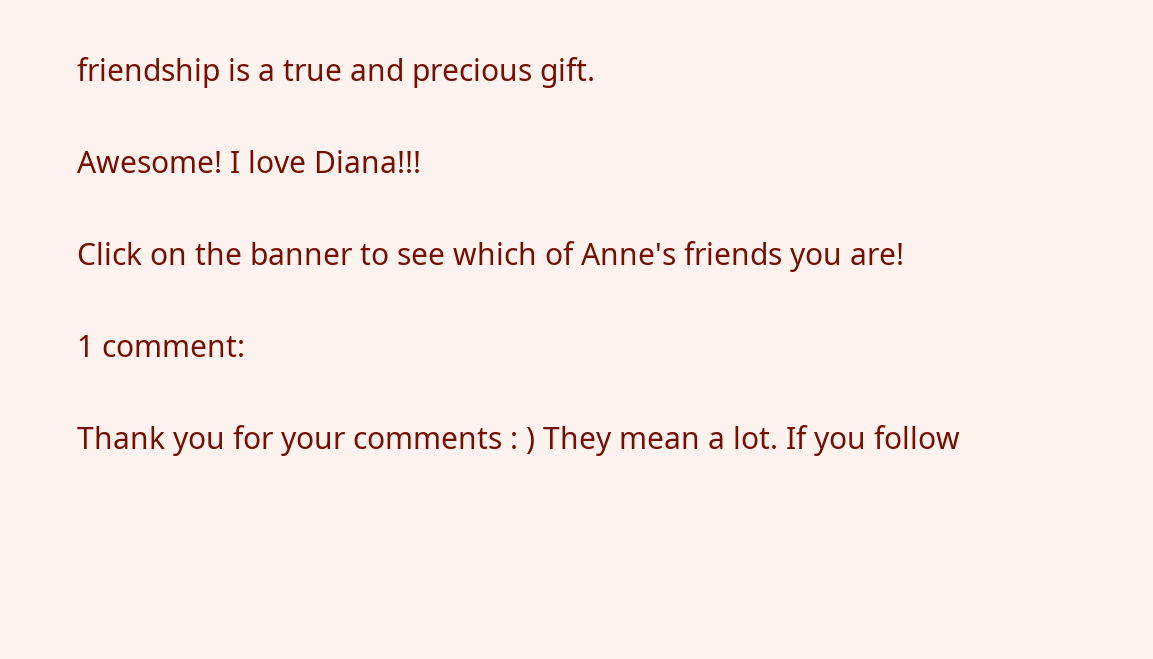friendship is a true and precious gift.

Awesome! I love Diana!!!

Click on the banner to see which of Anne's friends you are!

1 comment:

Thank you for your comments : ) They mean a lot. If you follow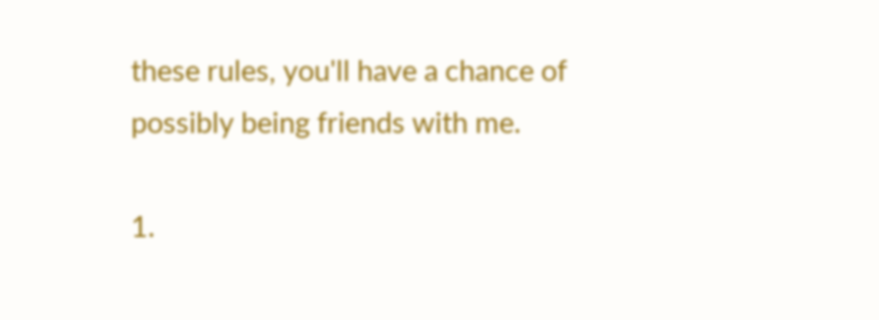these rules, you'll have a chance of possibly being friends with me.

1.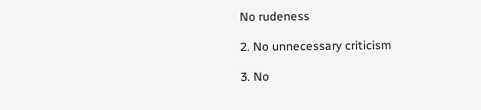No rudeness

2. No unnecessary criticism

3. No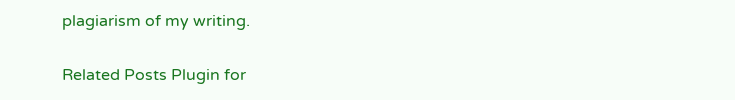plagiarism of my writing.

Related Posts Plugin for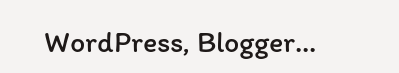WordPress, Blogger...